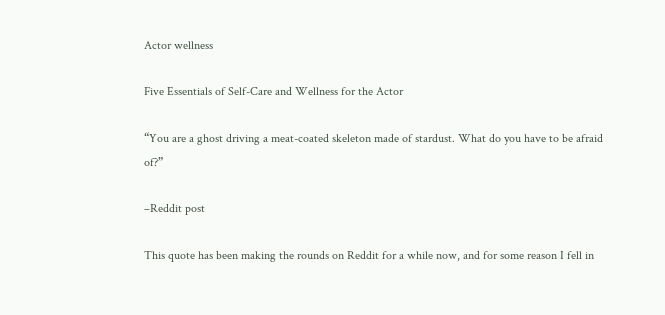Actor wellness

Five Essentials of Self-Care and Wellness for the Actor

“You are a ghost driving a meat-coated skeleton made of stardust. What do you have to be afraid of?”

–Reddit post

This quote has been making the rounds on Reddit for a while now, and for some reason I fell in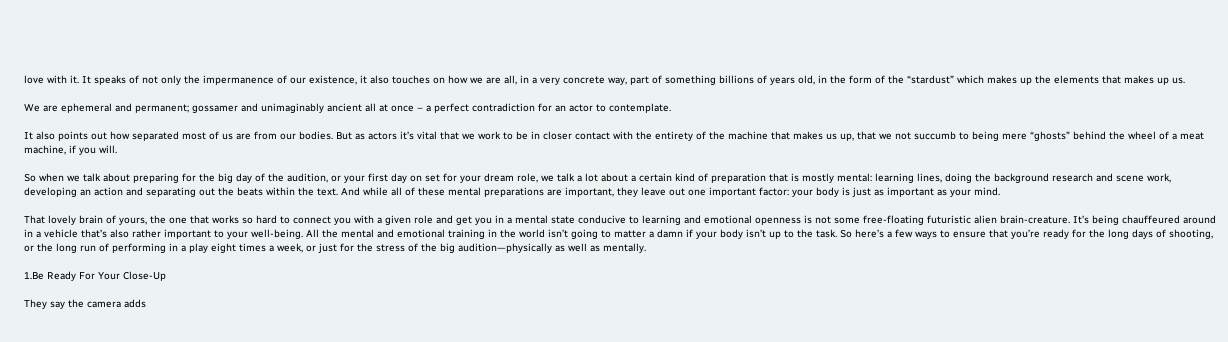love with it. It speaks of not only the impermanence of our existence, it also touches on how we are all, in a very concrete way, part of something billions of years old, in the form of the “stardust” which makes up the elements that makes up us.

We are ephemeral and permanent; gossamer and unimaginably ancient all at once – a perfect contradiction for an actor to contemplate.

It also points out how separated most of us are from our bodies. But as actors it’s vital that we work to be in closer contact with the entirety of the machine that makes us up, that we not succumb to being mere “ghosts” behind the wheel of a meat machine, if you will.

So when we talk about preparing for the big day of the audition, or your first day on set for your dream role, we talk a lot about a certain kind of preparation that is mostly mental: learning lines, doing the background research and scene work, developing an action and separating out the beats within the text. And while all of these mental preparations are important, they leave out one important factor: your body is just as important as your mind.

That lovely brain of yours, the one that works so hard to connect you with a given role and get you in a mental state conducive to learning and emotional openness is not some free-floating futuristic alien brain-creature. It’s being chauffeured around in a vehicle that’s also rather important to your well-being. All the mental and emotional training in the world isn’t going to matter a damn if your body isn’t up to the task. So here’s a few ways to ensure that you’re ready for the long days of shooting, or the long run of performing in a play eight times a week, or just for the stress of the big audition—physically as well as mentally.

1.Be Ready For Your Close-Up

They say the camera adds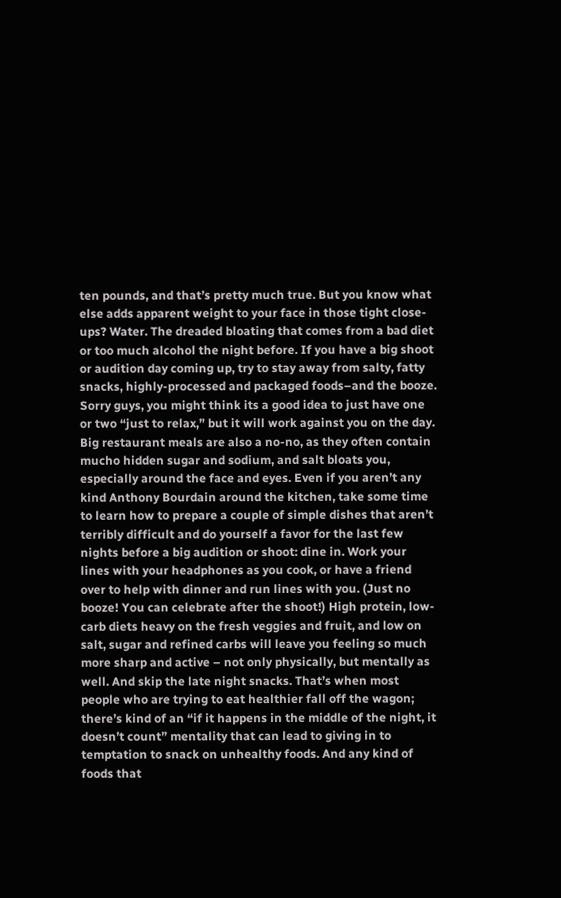ten pounds, and that’s pretty much true. But you know what else adds apparent weight to your face in those tight close-ups? Water. The dreaded bloating that comes from a bad diet or too much alcohol the night before. If you have a big shoot or audition day coming up, try to stay away from salty, fatty snacks, highly-processed and packaged foods–and the booze. Sorry guys, you might think its a good idea to just have one or two “just to relax,” but it will work against you on the day. Big restaurant meals are also a no-no, as they often contain mucho hidden sugar and sodium, and salt bloats you, especially around the face and eyes. Even if you aren’t any kind Anthony Bourdain around the kitchen, take some time to learn how to prepare a couple of simple dishes that aren’t terribly difficult and do yourself a favor for the last few nights before a big audition or shoot: dine in. Work your lines with your headphones as you cook, or have a friend over to help with dinner and run lines with you. (Just no booze! You can celebrate after the shoot!) High protein, low-carb diets heavy on the fresh veggies and fruit, and low on salt, sugar and refined carbs will leave you feeling so much more sharp and active – not only physically, but mentally as well. And skip the late night snacks. That’s when most people who are trying to eat healthier fall off the wagon; there’s kind of an “if it happens in the middle of the night, it doesn’t count” mentality that can lead to giving in to temptation to snack on unhealthy foods. And any kind of foods that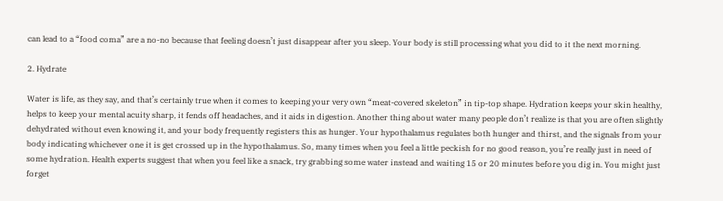can lead to a “food coma” are a no-no because that feeling doesn’t just disappear after you sleep. Your body is still processing what you did to it the next morning.

2. Hydrate

Water is life, as they say, and that’s certainly true when it comes to keeping your very own “meat-covered skeleton” in tip-top shape. Hydration keeps your skin healthy, helps to keep your mental acuity sharp, it fends off headaches, and it aids in digestion. Another thing about water many people don’t realize is that you are often slightly dehydrated without even knowing it, and your body frequently registers this as hunger. Your hypothalamus regulates both hunger and thirst, and the signals from your body indicating whichever one it is get crossed up in the hypothalamus. So, many times when you feel a little peckish for no good reason, you’re really just in need of some hydration. Health experts suggest that when you feel like a snack, try grabbing some water instead and waiting 15 or 20 minutes before you dig in. You might just forget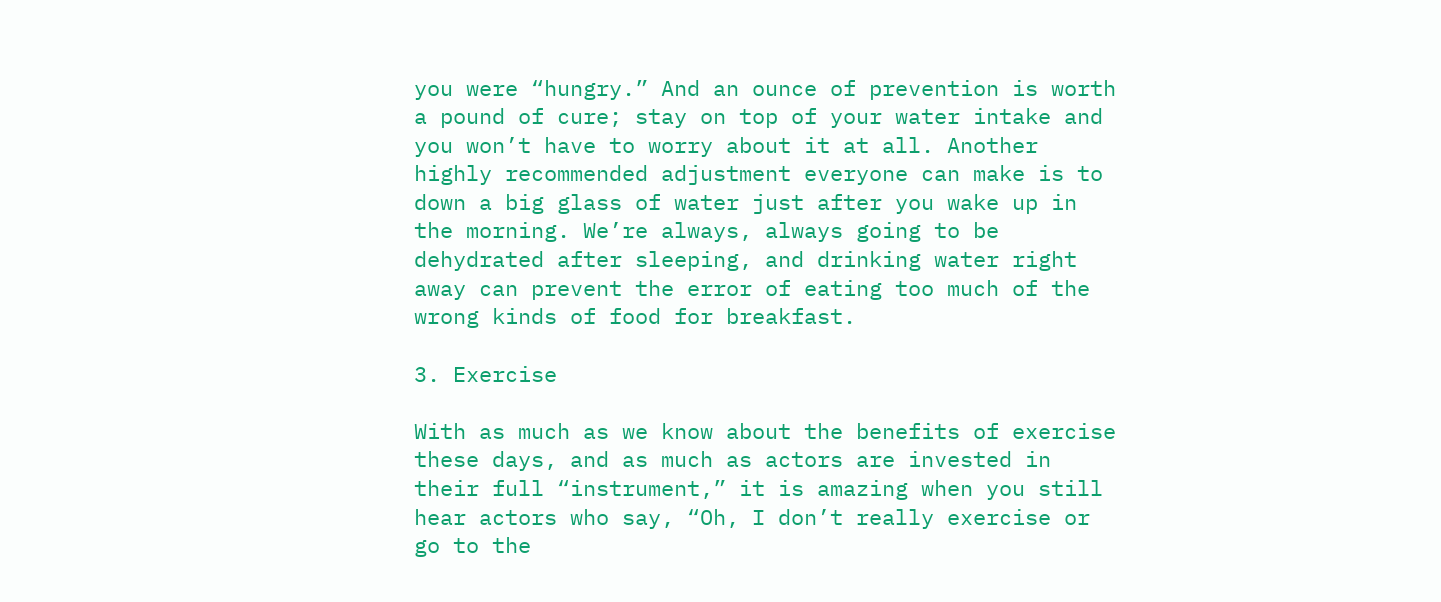you were “hungry.” And an ounce of prevention is worth a pound of cure; stay on top of your water intake and you won’t have to worry about it at all. Another highly recommended adjustment everyone can make is to down a big glass of water just after you wake up in the morning. We’re always, always going to be dehydrated after sleeping, and drinking water right away can prevent the error of eating too much of the wrong kinds of food for breakfast.

3. Exercise

With as much as we know about the benefits of exercise these days, and as much as actors are invested in their full “instrument,” it is amazing when you still hear actors who say, “Oh, I don’t really exercise or go to the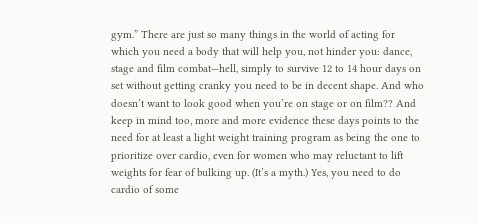gym.” There are just so many things in the world of acting for which you need a body that will help you, not hinder you: dance, stage and film combat—hell, simply to survive 12 to 14 hour days on set without getting cranky you need to be in decent shape. And who doesn’t want to look good when you’re on stage or on film?? And keep in mind too, more and more evidence these days points to the need for at least a light weight training program as being the one to prioritize over cardio, even for women who may reluctant to lift weights for fear of bulking up. (It’s a myth.) Yes, you need to do cardio of some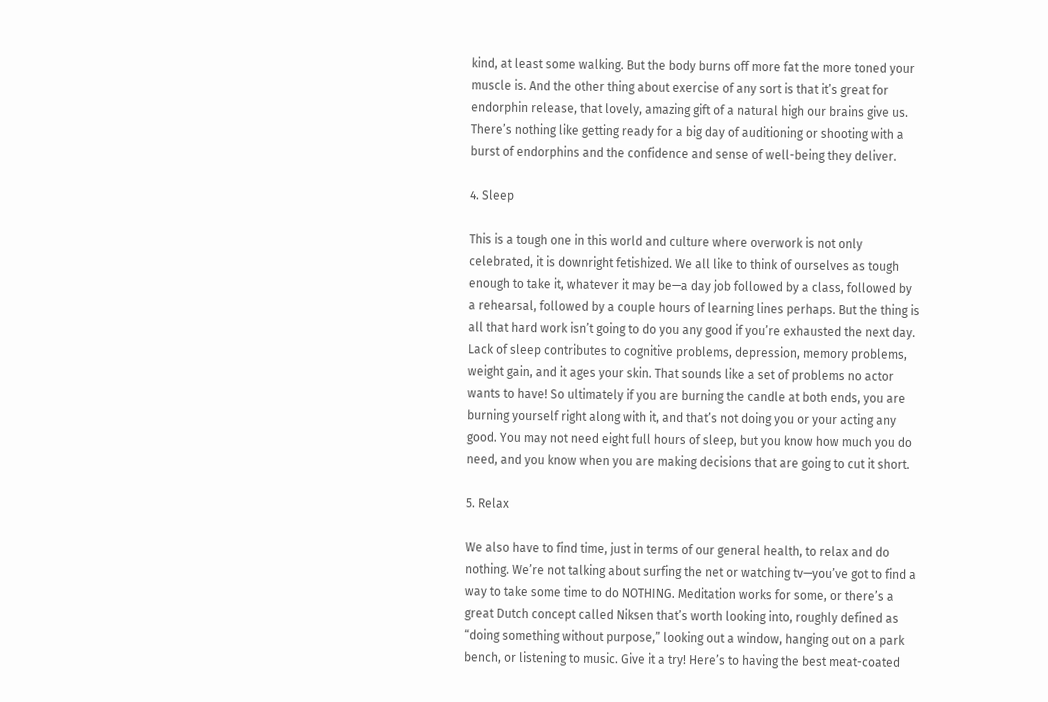kind, at least some walking. But the body burns off more fat the more toned your muscle is. And the other thing about exercise of any sort is that it’s great for endorphin release, that lovely, amazing gift of a natural high our brains give us. There’s nothing like getting ready for a big day of auditioning or shooting with a burst of endorphins and the confidence and sense of well-being they deliver.

4. Sleep

This is a tough one in this world and culture where overwork is not only celebrated, it is downright fetishized. We all like to think of ourselves as tough enough to take it, whatever it may be—a day job followed by a class, followed by a rehearsal, followed by a couple hours of learning lines perhaps. But the thing is all that hard work isn’t going to do you any good if you’re exhausted the next day. Lack of sleep contributes to cognitive problems, depression, memory problems, weight gain, and it ages your skin. That sounds like a set of problems no actor wants to have! So ultimately if you are burning the candle at both ends, you are burning yourself right along with it, and that’s not doing you or your acting any good. You may not need eight full hours of sleep, but you know how much you do need, and you know when you are making decisions that are going to cut it short.

5. Relax

We also have to find time, just in terms of our general health, to relax and do nothing. We’re not talking about surfing the net or watching tv—you’ve got to find a way to take some time to do NOTHING. Meditation works for some, or there’s a great Dutch concept called Niksen that’s worth looking into, roughly defined as “doing something without purpose,” looking out a window, hanging out on a park bench, or listening to music. Give it a try! Here’s to having the best meat-coated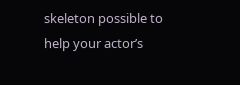skeleton possible to help your actor’s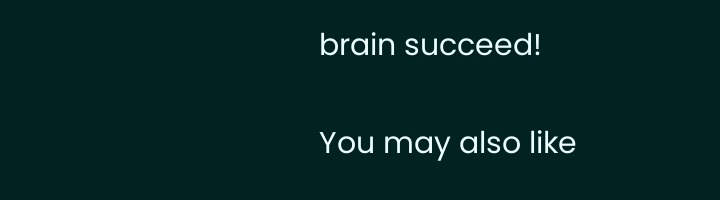brain succeed!

You may also like